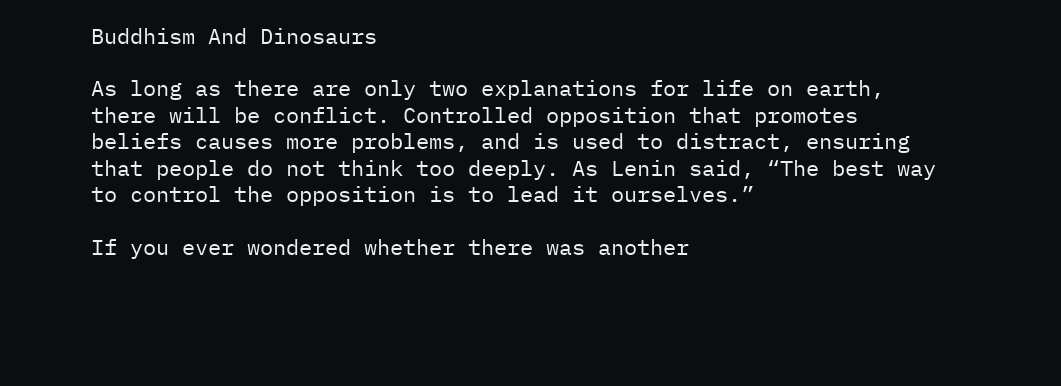Buddhism And Dinosaurs

As long as there are only two explanations for life on earth, there will be conflict. Controlled opposition that promotes beliefs causes more problems, and is used to distract, ensuring that people do not think too deeply. As Lenin said, “The best way to control the opposition is to lead it ourselves.”

If you ever wondered whether there was another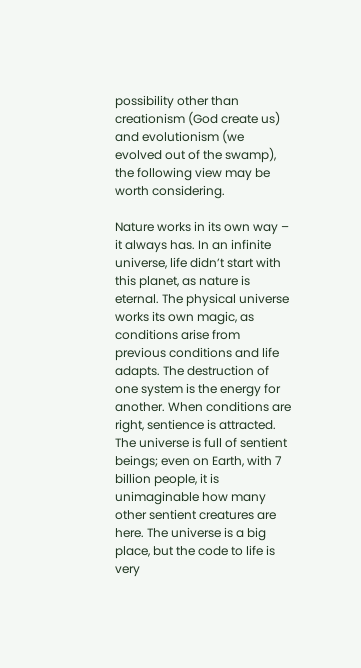possibility other than creationism (God create us) and evolutionism (we evolved out of the swamp), the following view may be worth considering.

Nature works in its own way – it always has. In an infinite universe, life didn’t start with this planet, as nature is eternal. The physical universe works its own magic, as conditions arise from previous conditions and life adapts. The destruction of one system is the energy for another. When conditions are right, sentience is attracted. The universe is full of sentient beings; even on Earth, with 7 billion people, it is unimaginable how many other sentient creatures are here. The universe is a big place, but the code to life is very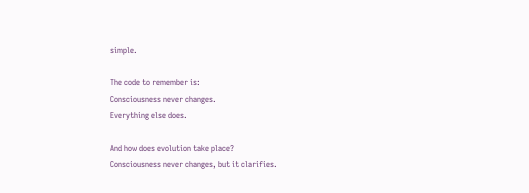simple.

The code to remember is:
Consciousness never changes.
Everything else does.

And how does evolution take place?
Consciousness never changes, but it clarifies.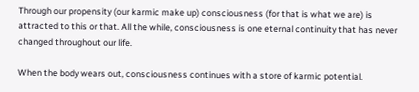Through our propensity (our karmic make up) consciousness (for that is what we are) is attracted to this or that. All the while, consciousness is one eternal continuity that has never changed throughout our life.

When the body wears out, consciousness continues with a store of karmic potential.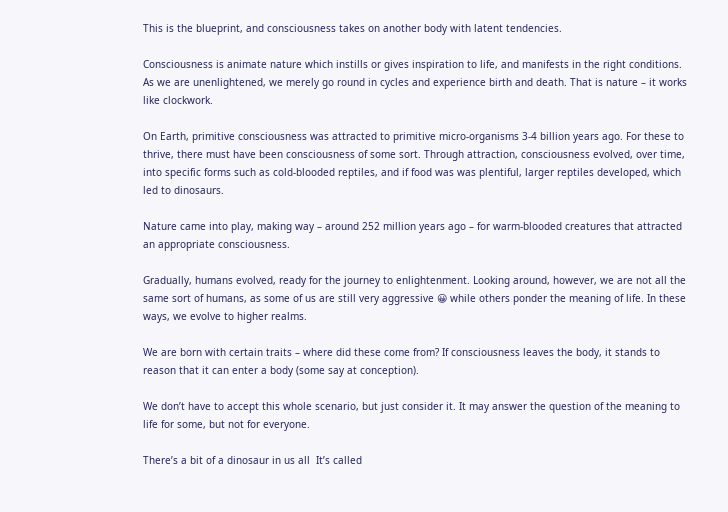This is the blueprint, and consciousness takes on another body with latent tendencies.

Consciousness is animate nature which instills or gives inspiration to life, and manifests in the right conditions. As we are unenlightened, we merely go round in cycles and experience birth and death. That is nature – it works like clockwork.

On Earth, primitive consciousness was attracted to primitive micro-organisms 3-4 billion years ago. For these to thrive, there must have been consciousness of some sort. Through attraction, consciousness evolved, over time, into specific forms such as cold-blooded reptiles, and if food was was plentiful, larger reptiles developed, which led to dinosaurs.

Nature came into play, making way – around 252 million years ago – for warm-blooded creatures that attracted an appropriate consciousness.

Gradually, humans evolved, ready for the journey to enlightenment. Looking around, however, we are not all the same sort of humans, as some of us are still very aggressive 😀 while others ponder the meaning of life. In these ways, we evolve to higher realms.

We are born with certain traits – where did these come from? If consciousness leaves the body, it stands to reason that it can enter a body (some say at conception).

We don’t have to accept this whole scenario, but just consider it. It may answer the question of the meaning to life for some, but not for everyone.

There’s a bit of a dinosaur in us all  It’s called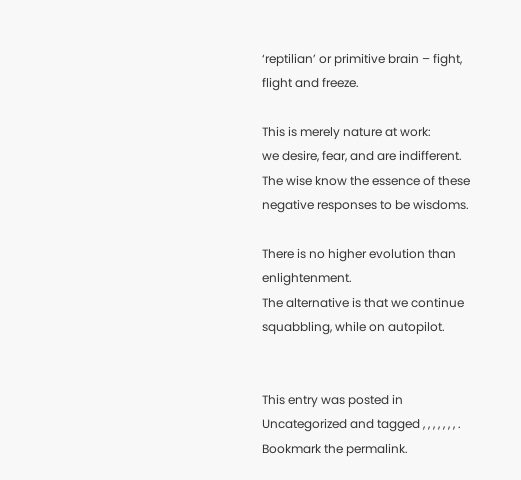‘reptilian’ or primitive brain – fight, flight and freeze.

This is merely nature at work:
we desire, fear, and are indifferent.
The wise know the essence of these negative responses to be wisdoms.

There is no higher evolution than enlightenment.
The alternative is that we continue squabbling, while on autopilot.


This entry was posted in Uncategorized and tagged , , , , , , , . Bookmark the permalink.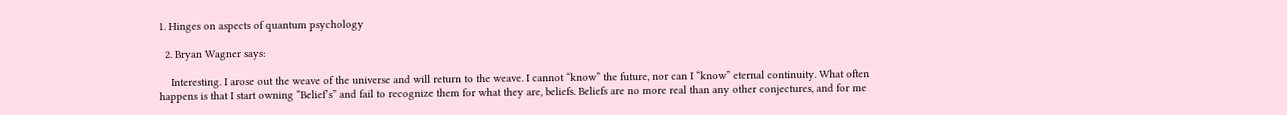1. Hinges on aspects of quantum psychology

  2. Bryan Wagner says:

    Interesting. I arose out the weave of the universe and will return to the weave. I cannot “know” the future, nor can I “know” eternal continuity. What often happens is that I start owning “Belief’s” and fail to recognize them for what they are, beliefs. Beliefs are no more real than any other conjectures, and for me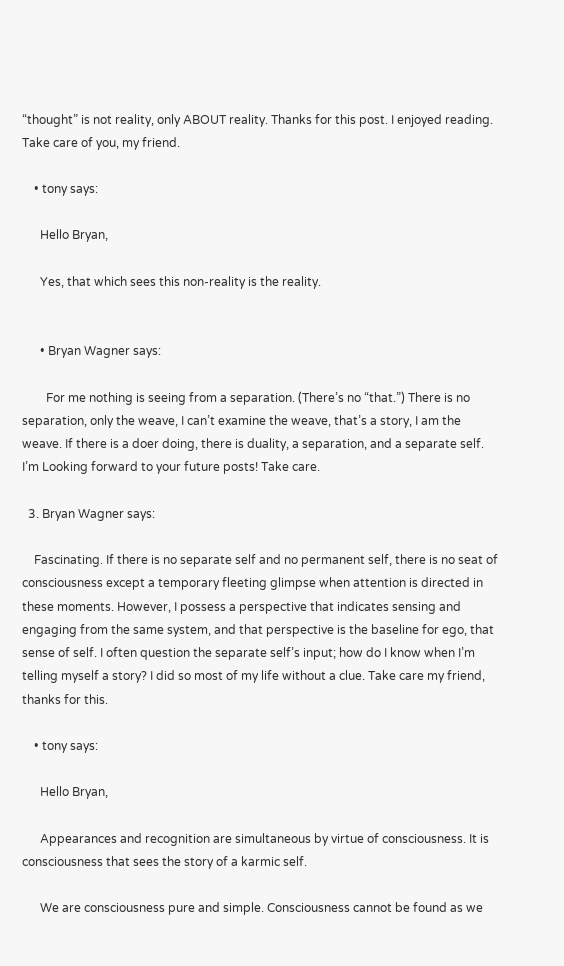“thought” is not reality, only ABOUT reality. Thanks for this post. I enjoyed reading. Take care of you, my friend.

    • tony says:

      Hello Bryan,

      Yes, that which sees this non-reality is the reality.


      • Bryan Wagner says:

        For me nothing is seeing from a separation. (There’s no “that.”) There is no separation, only the weave, I can’t examine the weave, that’s a story, I am the weave. If there is a doer doing, there is duality, a separation, and a separate self. I’m Looking forward to your future posts! Take care.

  3. Bryan Wagner says:

    Fascinating. If there is no separate self and no permanent self, there is no seat of consciousness except a temporary fleeting glimpse when attention is directed in these moments. However, I possess a perspective that indicates sensing and engaging from the same system, and that perspective is the baseline for ego, that sense of self. I often question the separate self’s input; how do I know when I’m telling myself a story? I did so most of my life without a clue. Take care my friend, thanks for this.

    • tony says:

      Hello Bryan,

      Appearances and recognition are simultaneous by virtue of consciousness. It is consciousness that sees the story of a karmic self.

      We are consciousness pure and simple. Consciousness cannot be found as we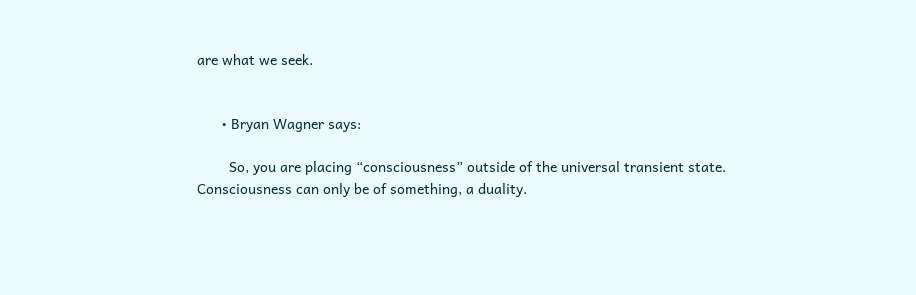are what we seek.


      • Bryan Wagner says:

        So, you are placing “consciousness” outside of the universal transient state. Consciousness can only be of something, a duality.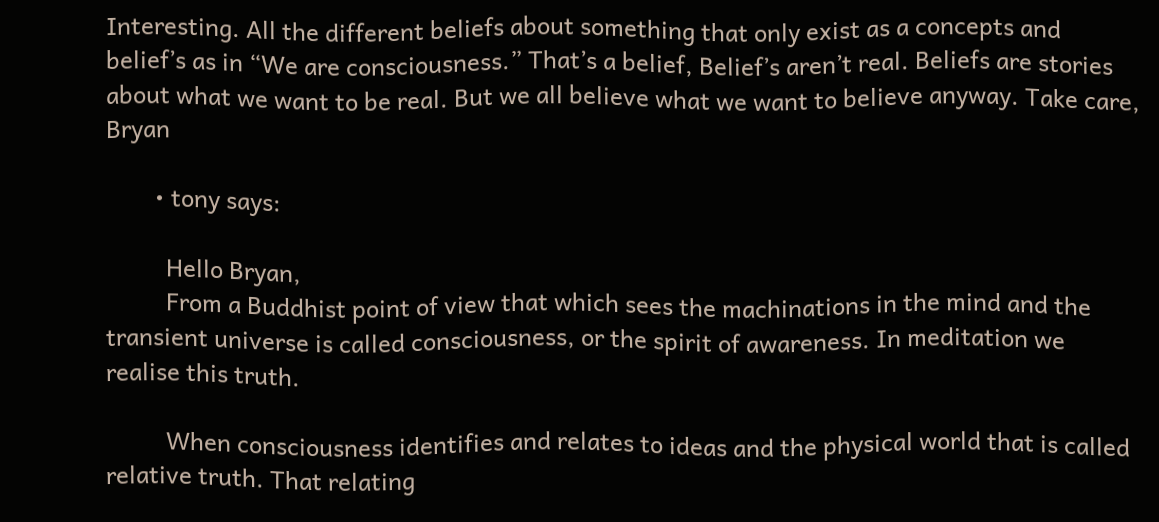Interesting. All the different beliefs about something that only exist as a concepts and belief’s as in “We are consciousness.” That’s a belief, Belief’s aren’t real. Beliefs are stories about what we want to be real. But we all believe what we want to believe anyway. Take care, Bryan

        • tony says:

          Hello Bryan,
          From a Buddhist point of view that which sees the machinations in the mind and the transient universe is called consciousness, or the spirit of awareness. In meditation we realise this truth.

          When consciousness identifies and relates to ideas and the physical world that is called relative truth. That relating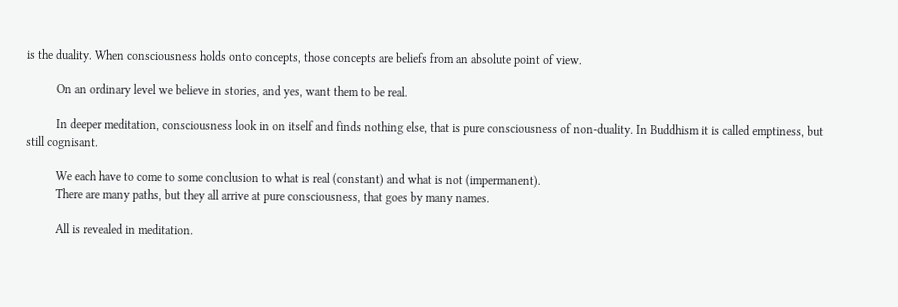is the duality. When consciousness holds onto concepts, those concepts are beliefs from an absolute point of view.

          On an ordinary level we believe in stories, and yes, want them to be real.

          In deeper meditation, consciousness look in on itself and finds nothing else, that is pure consciousness of non-duality. In Buddhism it is called emptiness, but still cognisant.

          We each have to come to some conclusion to what is real (constant) and what is not (impermanent).
          There are many paths, but they all arrive at pure consciousness, that goes by many names.

          All is revealed in meditation.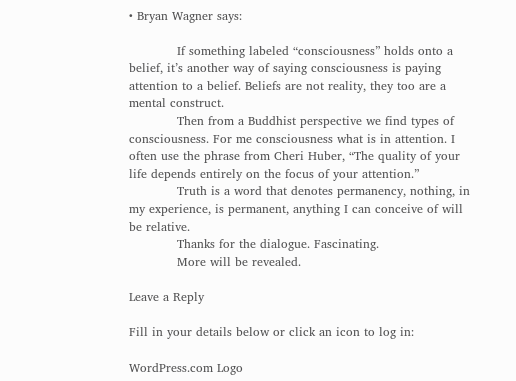• Bryan Wagner says:

            If something labeled “consciousness” holds onto a belief, it’s another way of saying consciousness is paying attention to a belief. Beliefs are not reality, they too are a mental construct.
            Then from a Buddhist perspective we find types of consciousness. For me consciousness what is in attention. I often use the phrase from Cheri Huber, “The quality of your life depends entirely on the focus of your attention.”
            Truth is a word that denotes permanency, nothing, in my experience, is permanent, anything I can conceive of will be relative.
            Thanks for the dialogue. Fascinating.
            More will be revealed.

Leave a Reply

Fill in your details below or click an icon to log in:

WordPress.com Logo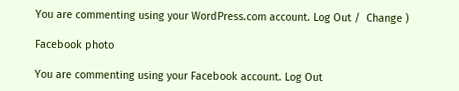You are commenting using your WordPress.com account. Log Out /  Change )

Facebook photo

You are commenting using your Facebook account. Log Out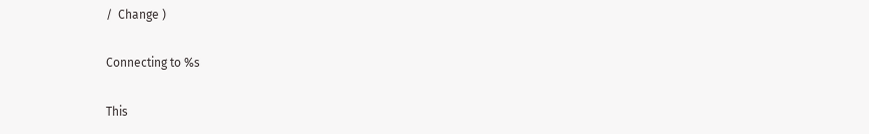/  Change )

Connecting to %s

This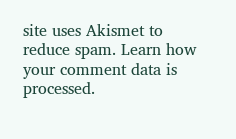site uses Akismet to reduce spam. Learn how your comment data is processed.